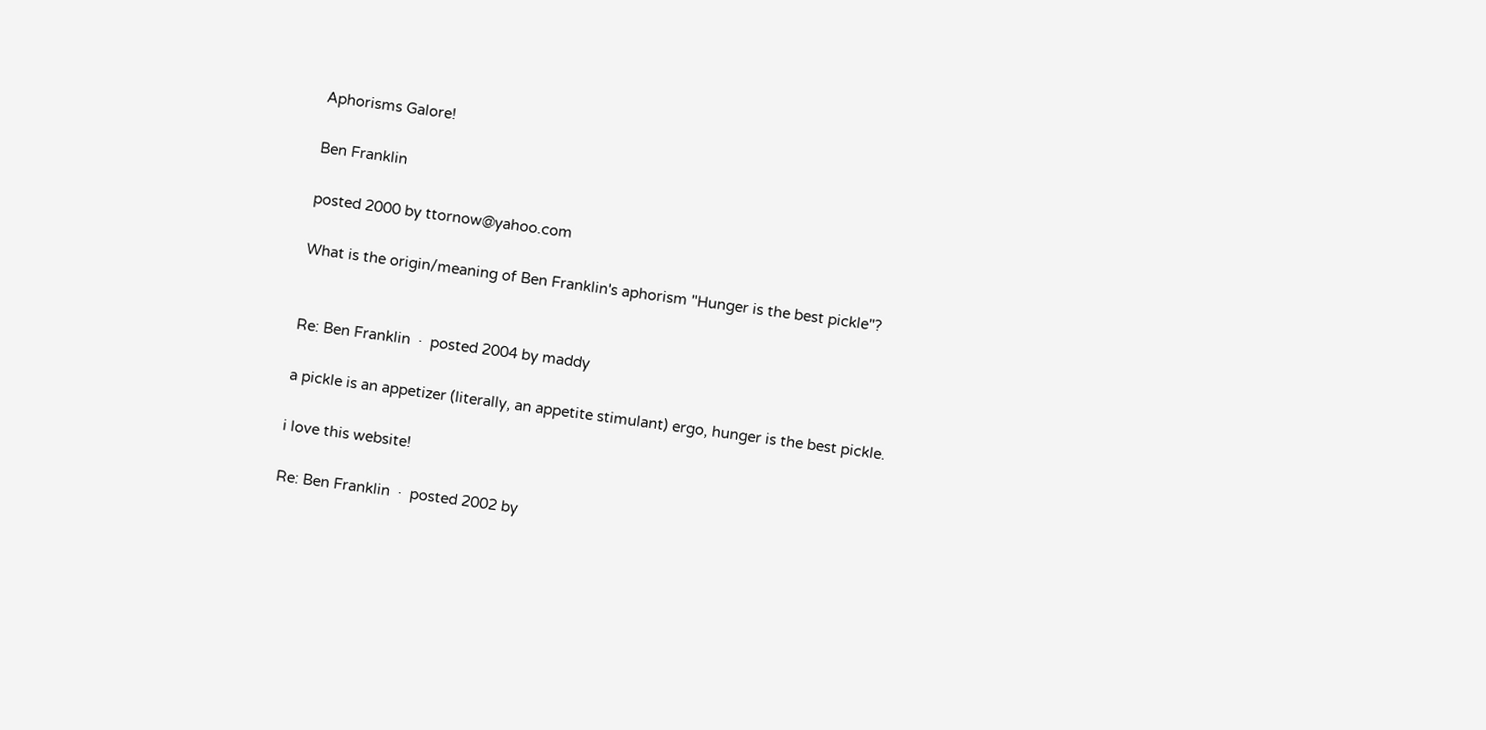Aphorisms Galore!

Ben Franklin

posted 2000 by ttornow@yahoo.com

What is the origin/meaning of Ben Franklin's aphorism "Hunger is the best pickle"?


Re: Ben Franklin  ·  posted 2004 by maddy

a pickle is an appetizer (literally, an appetite stimulant) ergo, hunger is the best pickle.

i love this website!

Re: Ben Franklin  ·  posted 2002 by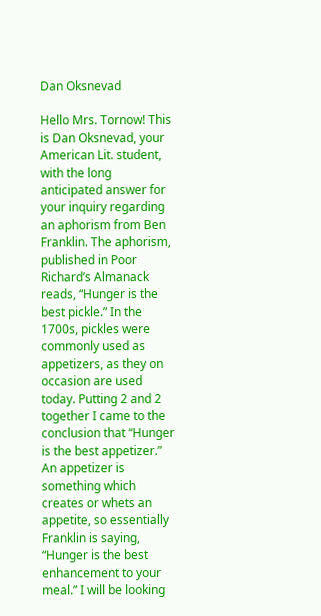Dan Oksnevad

Hello Mrs. Tornow! This is Dan Oksnevad, your American Lit. student, with the long anticipated answer for your inquiry regarding an aphorism from Ben Franklin. The aphorism, published in Poor Richard’s Almanack reads, “Hunger is the best pickle.” In the 1700s, pickles were commonly used as appetizers, as they on occasion are used today. Putting 2 and 2 together I came to the conclusion that “Hunger is the best appetizer.” An appetizer is something which creates or whets an appetite, so essentially Franklin is saying, “Hunger is the best enhancement to your meal.” I will be looking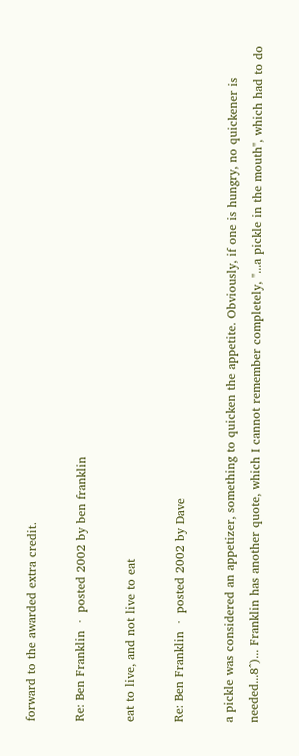forward to the awarded extra credit.

Re: Ben Franklin  ·  posted 2002 by ben franklin

eat to live, and not live to eat

Re: Ben Franklin  ·  posted 2002 by Dave

a pickle was considered an appetizer, something to quicken the appetite. Obviously, if one is hungry, no quickener is needed...8^)... Franklin has another quote, which I cannot remember completely, "...a pickle in the mouth", which had to do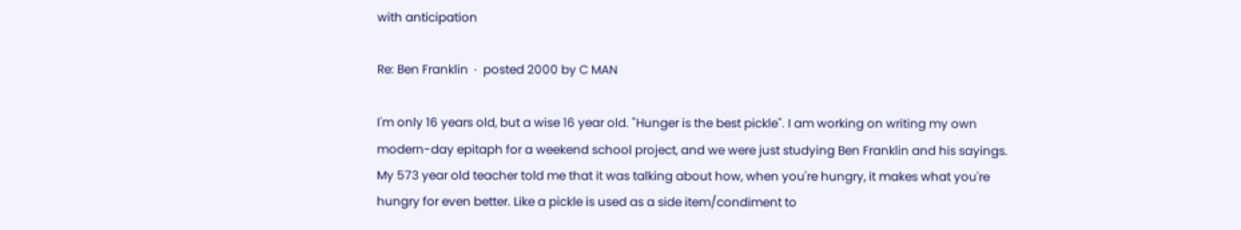with anticipation

Re: Ben Franklin  ·  posted 2000 by C MAN

I'm only 16 years old, but a wise 16 year old. "Hunger is the best pickle". I am working on writing my own modern-day epitaph for a weekend school project, and we were just studying Ben Franklin and his sayings. My 573 year old teacher told me that it was talking about how, when you're hungry, it makes what you're hungry for even better. Like a pickle is used as a side item/condiment to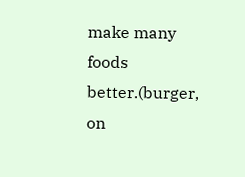make many foods better.(burger, on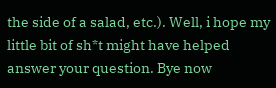the side of a salad, etc.). Well, i hope my little bit of sh*t might have helped answer your question. Bye now